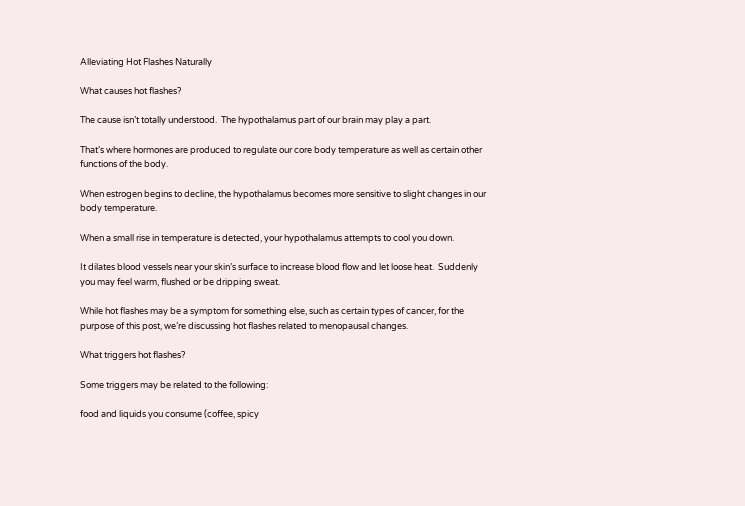Alleviating Hot Flashes Naturally

What causes hot flashes?

The cause isn’t totally understood.  The hypothalamus part of our brain may play a part.

That’s where hormones are produced to regulate our core body temperature as well as certain other functions of the body.

When estrogen begins to decline, the hypothalamus becomes more sensitive to slight changes in our body temperature.

When a small rise in temperature is detected, your hypothalamus attempts to cool you down.

It dilates blood vessels near your skin’s surface to increase blood flow and let loose heat.  Suddenly you may feel warm, flushed or be dripping sweat.

While hot flashes may be a symptom for something else, such as certain types of cancer, for the purpose of this post, we’re discussing hot flashes related to menopausal changes.

What triggers hot flashes?

Some triggers may be related to the following:

food and liquids you consume (coffee, spicy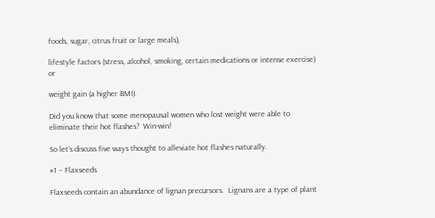foods, sugar, citrus fruit or large meals),

lifestyle factors (stress, alcohol, smoking, certain medications or intense exercise) or

weight gain (a higher BMI).

Did you know that some menopausal women who lost weight were able to eliminate their hot flashes?  Win-win!

So let’s discuss five ways thought to alleviate hot flashes naturally.

#1 – Flaxseeds

Flaxseeds contain an abundance of lignan precursors.  Lignans are a type of plant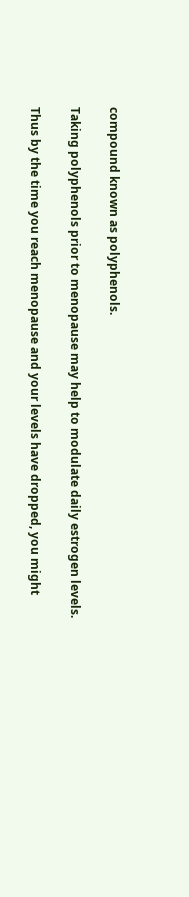compound known as polyphenols.

Taking polyphenols prior to menopause may help to modulate daily estrogen levels.

Thus by the time you reach menopause and your levels have dropped, you might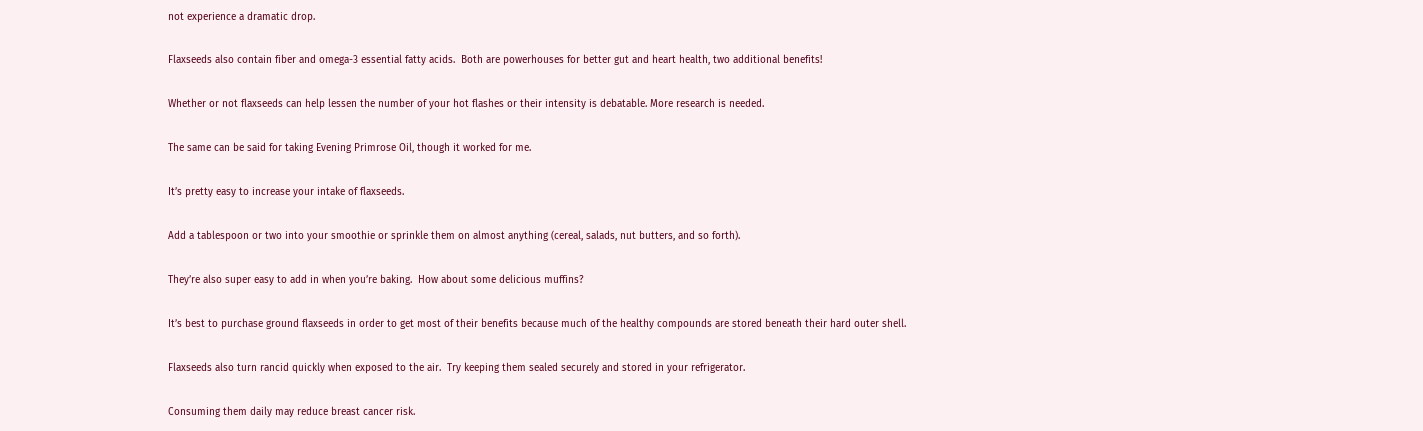not experience a dramatic drop.

Flaxseeds also contain fiber and omega-3 essential fatty acids.  Both are powerhouses for better gut and heart health, two additional benefits!

Whether or not flaxseeds can help lessen the number of your hot flashes or their intensity is debatable. More research is needed.

The same can be said for taking Evening Primrose Oil, though it worked for me.

It’s pretty easy to increase your intake of flaxseeds.

Add a tablespoon or two into your smoothie or sprinkle them on almost anything (cereal, salads, nut butters, and so forth).

They’re also super easy to add in when you’re baking.  How about some delicious muffins?

It’s best to purchase ground flaxseeds in order to get most of their benefits because much of the healthy compounds are stored beneath their hard outer shell.

Flaxseeds also turn rancid quickly when exposed to the air.  Try keeping them sealed securely and stored in your refrigerator.

Consuming them daily may reduce breast cancer risk.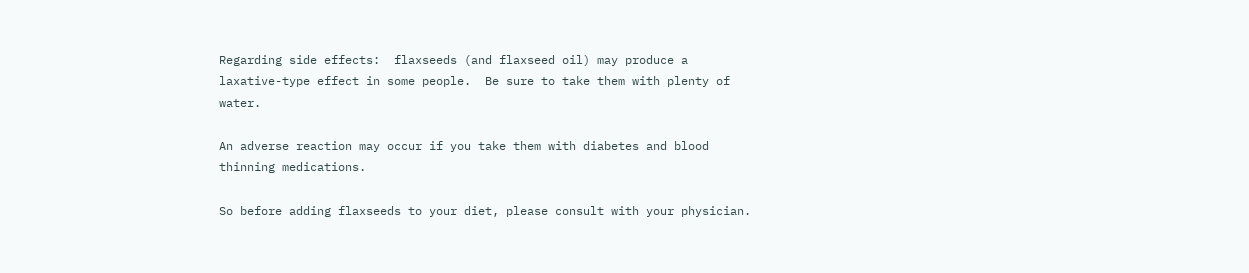Regarding side effects:  flaxseeds (and flaxseed oil) may produce a laxative-type effect in some people.  Be sure to take them with plenty of water.

An adverse reaction may occur if you take them with diabetes and blood thinning medications.

So before adding flaxseeds to your diet, please consult with your physician.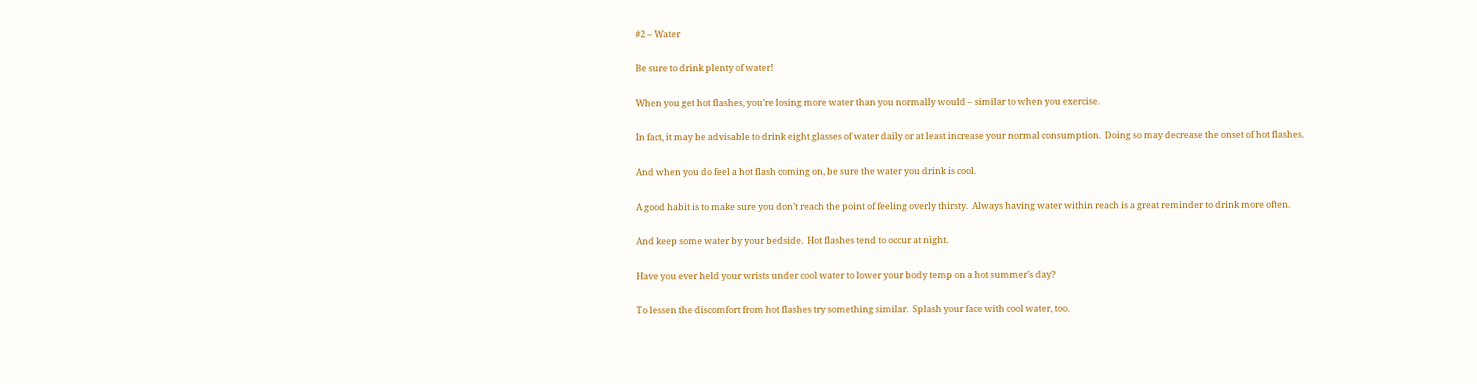#2 – Water

Be sure to drink plenty of water!

When you get hot flashes, you’re losing more water than you normally would – similar to when you exercise.

In fact, it may be advisable to drink eight glasses of water daily or at least increase your normal consumption.  Doing so may decrease the onset of hot flashes.

And when you do feel a hot flash coming on, be sure the water you drink is cool.

A good habit is to make sure you don’t reach the point of feeling overly thirsty.  Always having water within reach is a great reminder to drink more often.

And keep some water by your bedside.  Hot flashes tend to occur at night.

Have you ever held your wrists under cool water to lower your body temp on a hot summer’s day?

To lessen the discomfort from hot flashes try something similar.  Splash your face with cool water, too.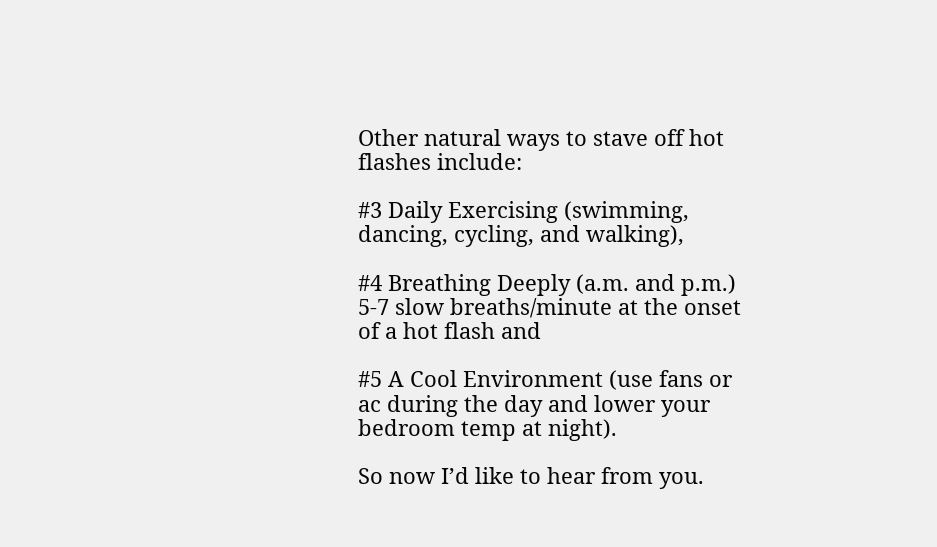Other natural ways to stave off hot flashes include:

#3 Daily Exercising (swimming, dancing, cycling, and walking),

#4 Breathing Deeply (a.m. and p.m.) 5-7 slow breaths/minute at the onset of a hot flash and

#5 A Cool Environment (use fans or ac during the day and lower your bedroom temp at night).

So now I’d like to hear from you.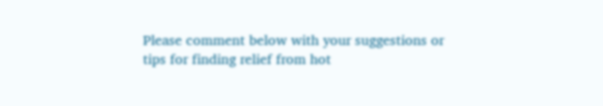Please comment below with your suggestions or tips for finding relief from hot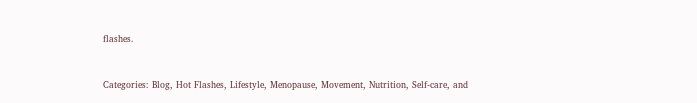flashes.


Categories: Blog, Hot Flashes, Lifestyle, Menopause, Movement, Nutrition, Self-care, and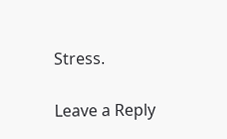Stress.

Leave a Reply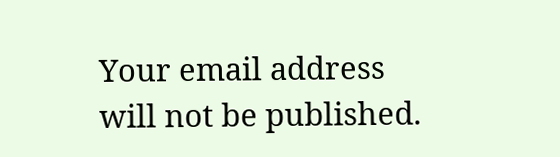Your email address will not be published.